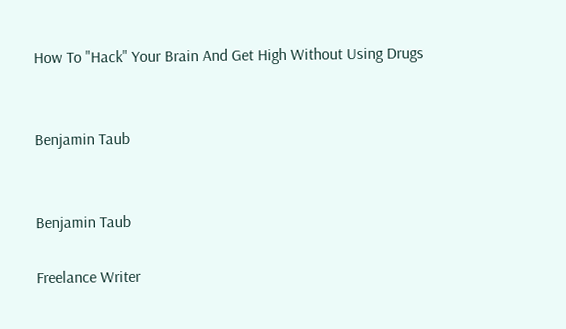How To "Hack" Your Brain And Get High Without Using Drugs


Benjamin Taub


Benjamin Taub

Freelance Writer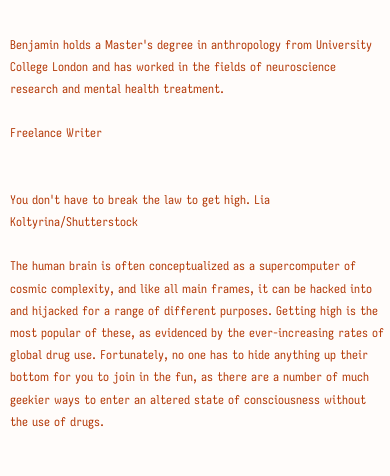Benjamin holds a Master's degree in anthropology from University College London and has worked in the fields of neuroscience research and mental health treatment.

Freelance Writer


You don't have to break the law to get high. Lia Koltyrina/Shutterstock

The human brain is often conceptualized as a supercomputer of cosmic complexity, and like all main frames, it can be hacked into and hijacked for a range of different purposes. Getting high is the most popular of these, as evidenced by the ever-increasing rates of global drug use. Fortunately, no one has to hide anything up their bottom for you to join in the fun, as there are a number of much geekier ways to enter an altered state of consciousness without the use of drugs.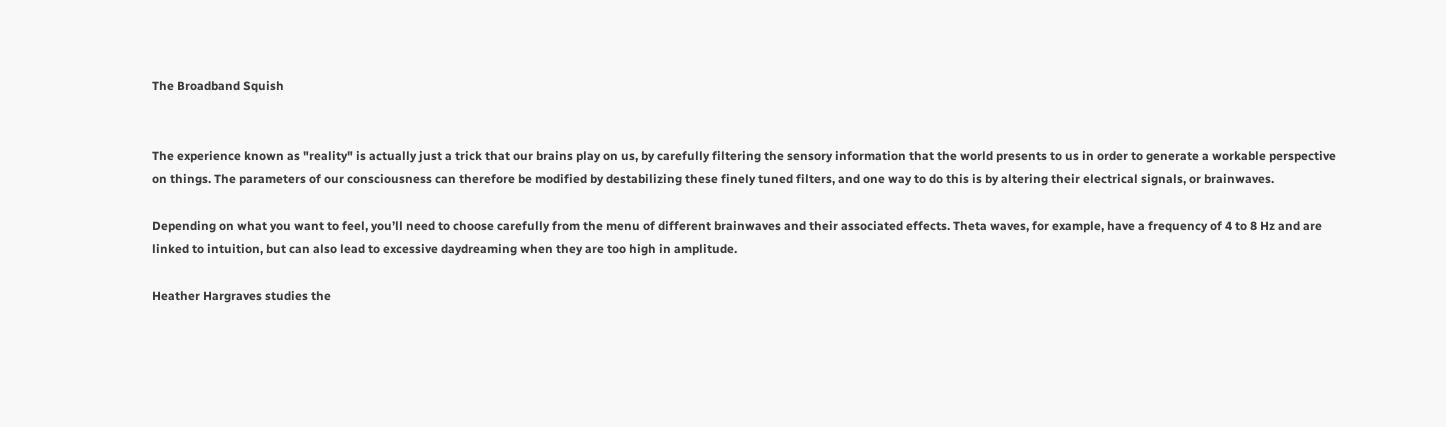The Broadband Squish


The experience known as "reality" is actually just a trick that our brains play on us, by carefully filtering the sensory information that the world presents to us in order to generate a workable perspective on things. The parameters of our consciousness can therefore be modified by destabilizing these finely tuned filters, and one way to do this is by altering their electrical signals, or brainwaves.

Depending on what you want to feel, you’ll need to choose carefully from the menu of different brainwaves and their associated effects. Theta waves, for example, have a frequency of 4 to 8 Hz and are linked to intuition, but can also lead to excessive daydreaming when they are too high in amplitude.

Heather Hargraves studies the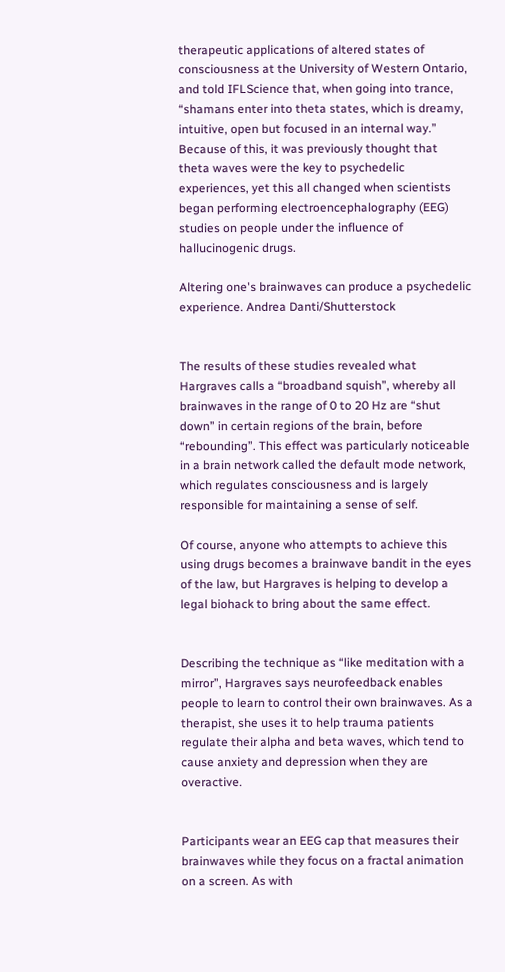therapeutic applications of altered states of consciousness at the University of Western Ontario, and told IFLScience that, when going into trance, “shamans enter into theta states, which is dreamy, intuitive, open but focused in an internal way.” Because of this, it was previously thought that theta waves were the key to psychedelic experiences, yet this all changed when scientists began performing electroencephalography (EEG) studies on people under the influence of hallucinogenic drugs.

Altering one's brainwaves can produce a psychedelic experience. Andrea Danti/Shutterstock


The results of these studies revealed what Hargraves calls a “broadband squish”, whereby all brainwaves in the range of 0 to 20 Hz are “shut down” in certain regions of the brain, before “rebounding”. This effect was particularly noticeable in a brain network called the default mode network, which regulates consciousness and is largely responsible for maintaining a sense of self.

Of course, anyone who attempts to achieve this using drugs becomes a brainwave bandit in the eyes of the law, but Hargraves is helping to develop a legal biohack to bring about the same effect.


Describing the technique as “like meditation with a mirror”, Hargraves says neurofeedback enables people to learn to control their own brainwaves. As a therapist, she uses it to help trauma patients regulate their alpha and beta waves, which tend to cause anxiety and depression when they are overactive.


Participants wear an EEG cap that measures their brainwaves while they focus on a fractal animation on a screen. As with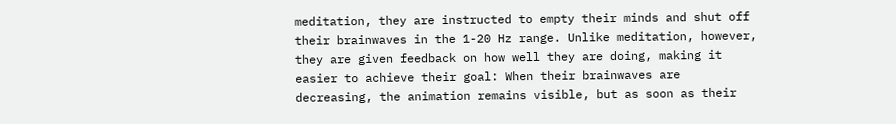meditation, they are instructed to empty their minds and shut off their brainwaves in the 1-20 Hz range. Unlike meditation, however, they are given feedback on how well they are doing, making it easier to achieve their goal: When their brainwaves are decreasing, the animation remains visible, but as soon as their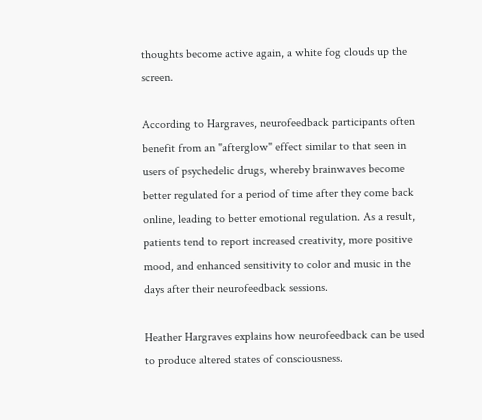thoughts become active again, a white fog clouds up the screen.

According to Hargraves, neurofeedback participants often benefit from an "afterglow" effect similar to that seen in users of psychedelic drugs, whereby brainwaves become better regulated for a period of time after they come back online, leading to better emotional regulation. As a result, patients tend to report increased creativity, more positive mood, and enhanced sensitivity to color and music in the days after their neurofeedback sessions.

Heather Hargraves explains how neurofeedback can be used to produce altered states of consciousness.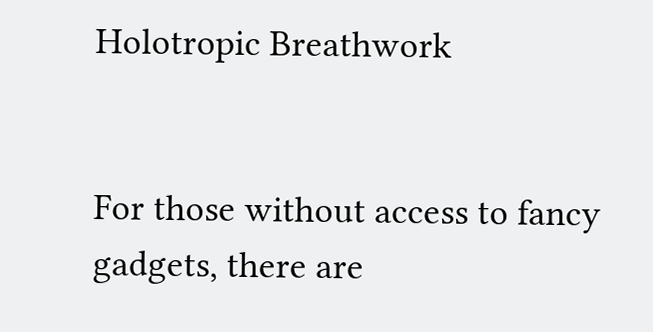Holotropic Breathwork


For those without access to fancy gadgets, there are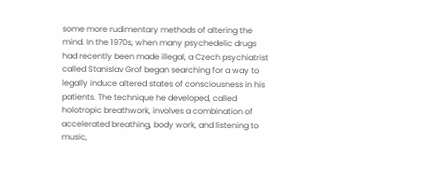some more rudimentary methods of altering the mind. In the 1970s, when many psychedelic drugs had recently been made illegal, a Czech psychiatrist called Stanislav Grof began searching for a way to legally induce altered states of consciousness in his patients. The technique he developed, called holotropic breathwork, involves a combination of accelerated breathing, body work, and listening to music,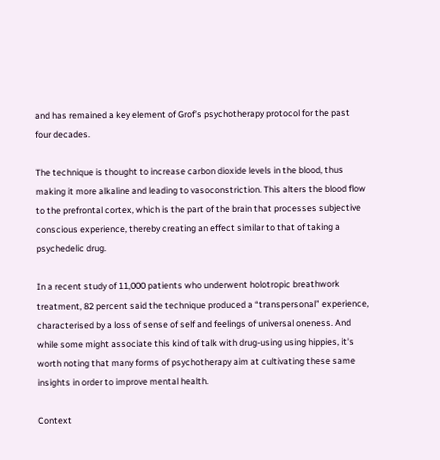and has remained a key element of Grof’s psychotherapy protocol for the past four decades.

The technique is thought to increase carbon dioxide levels in the blood, thus making it more alkaline and leading to vasoconstriction. This alters the blood flow to the prefrontal cortex, which is the part of the brain that processes subjective conscious experience, thereby creating an effect similar to that of taking a psychedelic drug.

In a recent study of 11,000 patients who underwent holotropic breathwork treatment, 82 percent said the technique produced a “transpersonal” experience, characterised by a loss of sense of self and feelings of universal oneness. And while some might associate this kind of talk with drug-using using hippies, it's worth noting that many forms of psychotherapy aim at cultivating these same insights in order to improve mental health.

Context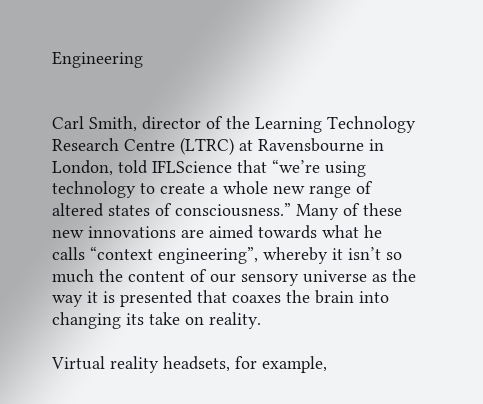Engineering


Carl Smith, director of the Learning Technology Research Centre (LTRC) at Ravensbourne in London, told IFLScience that “we’re using technology to create a whole new range of altered states of consciousness.” Many of these new innovations are aimed towards what he calls “context engineering”, whereby it isn’t so much the content of our sensory universe as the way it is presented that coaxes the brain into changing its take on reality.

Virtual reality headsets, for example,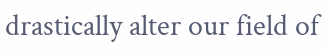drastically alter our field of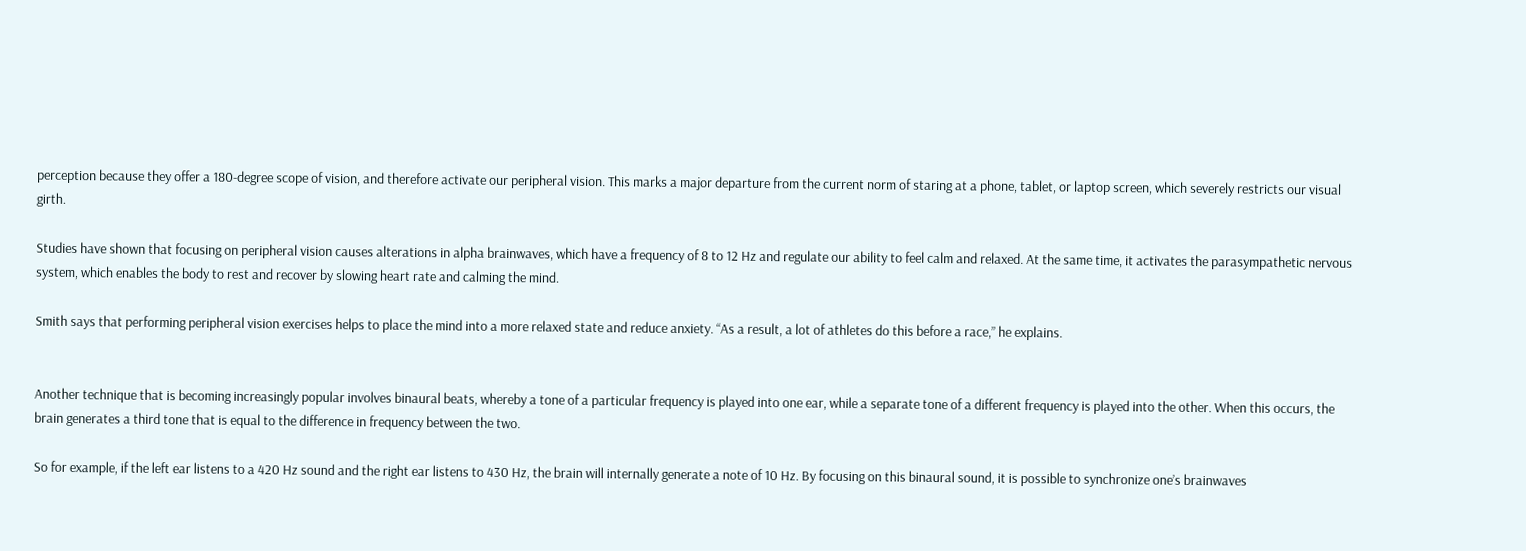perception because they offer a 180-degree scope of vision, and therefore activate our peripheral vision. This marks a major departure from the current norm of staring at a phone, tablet, or laptop screen, which severely restricts our visual girth.

Studies have shown that focusing on peripheral vision causes alterations in alpha brainwaves, which have a frequency of 8 to 12 Hz and regulate our ability to feel calm and relaxed. At the same time, it activates the parasympathetic nervous system, which enables the body to rest and recover by slowing heart rate and calming the mind.

Smith says that performing peripheral vision exercises helps to place the mind into a more relaxed state and reduce anxiety. “As a result, a lot of athletes do this before a race,” he explains.


Another technique that is becoming increasingly popular involves binaural beats, whereby a tone of a particular frequency is played into one ear, while a separate tone of a different frequency is played into the other. When this occurs, the brain generates a third tone that is equal to the difference in frequency between the two.

So for example, if the left ear listens to a 420 Hz sound and the right ear listens to 430 Hz, the brain will internally generate a note of 10 Hz. By focusing on this binaural sound, it is possible to synchronize one’s brainwaves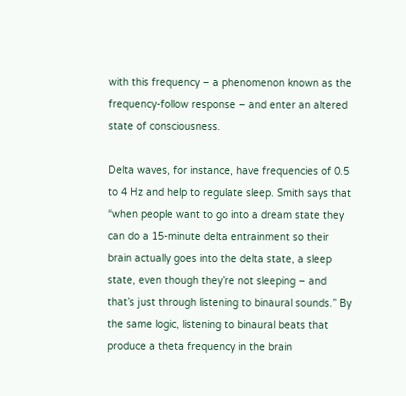with this frequency – a phenomenon known as the frequency-follow response – and enter an altered state of consciousness.

Delta waves, for instance, have frequencies of 0.5 to 4 Hz and help to regulate sleep. Smith says that “when people want to go into a dream state they can do a 15-minute delta entrainment so their brain actually goes into the delta state, a sleep state, even though they’re not sleeping – and that’s just through listening to binaural sounds.” By the same logic, listening to binaural beats that produce a theta frequency in the brain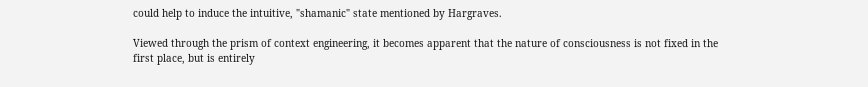could help to induce the intuitive, "shamanic" state mentioned by Hargraves.

Viewed through the prism of context engineering, it becomes apparent that the nature of consciousness is not fixed in the first place, but is entirely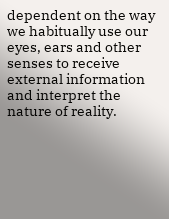dependent on the way we habitually use our eyes, ears and other senses to receive external information and interpret the nature of reality.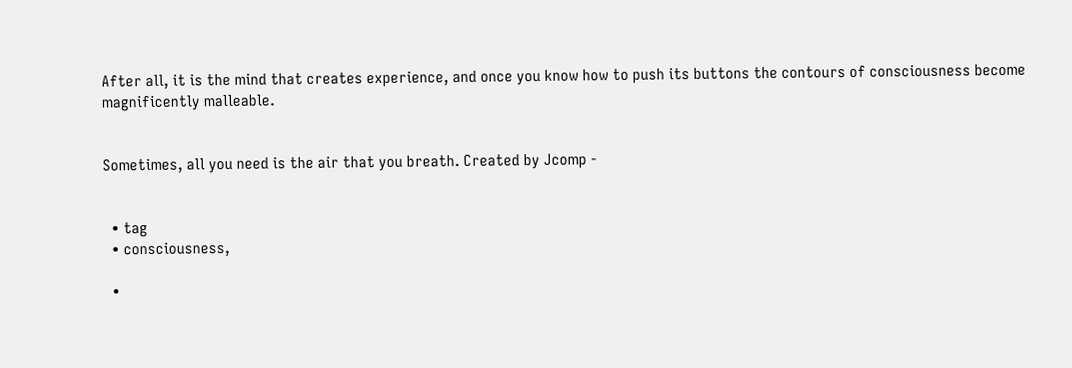After all, it is the mind that creates experience, and once you know how to push its buttons the contours of consciousness become magnificently malleable.


Sometimes, all you need is the air that you breath. Created by Jcomp -


  • tag
  • consciousness,

  •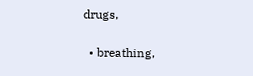drugs,

  • breathing,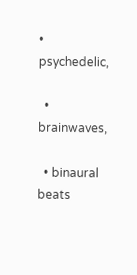• psychedelic,

  • brainwaves,

  • binaural beats